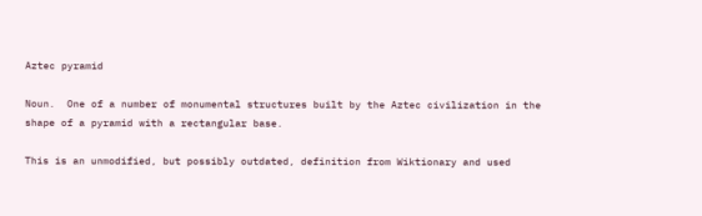Aztec pyramid

Noun.  One of a number of monumental structures built by the Aztec civilization in the shape of a pyramid with a rectangular base.

This is an unmodified, but possibly outdated, definition from Wiktionary and used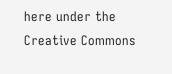here under the Creative Commons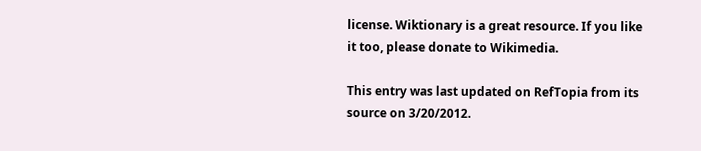license. Wiktionary is a great resource. If you like it too, please donate to Wikimedia.

This entry was last updated on RefTopia from its source on 3/20/2012.